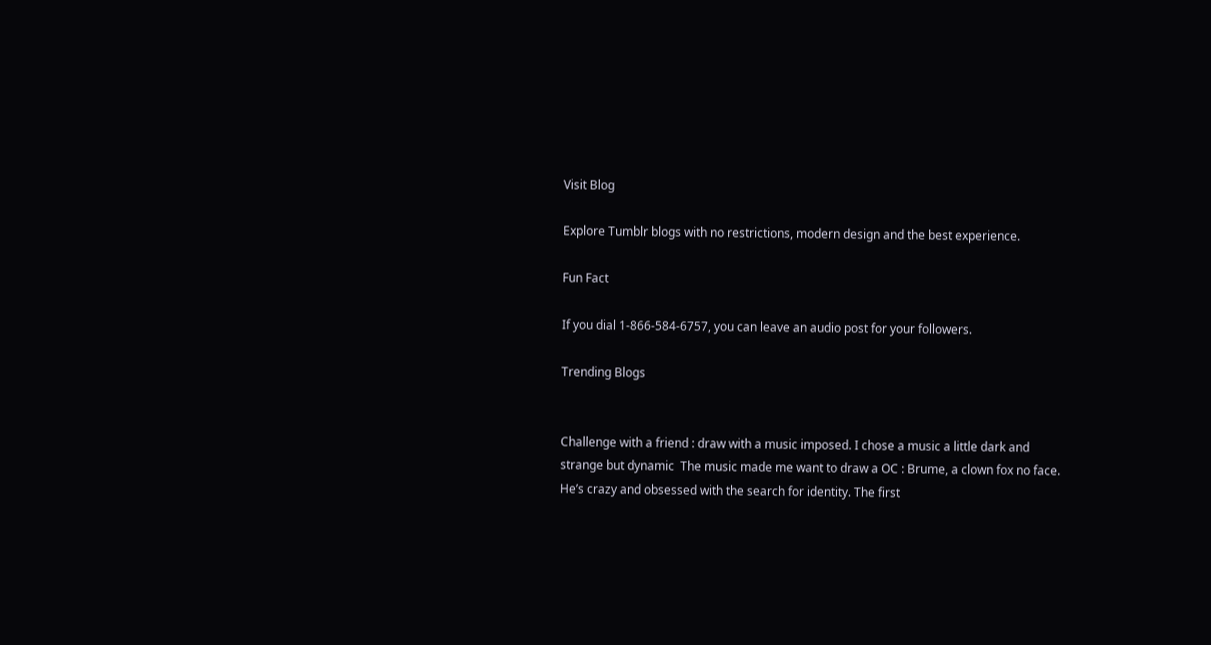Visit Blog

Explore Tumblr blogs with no restrictions, modern design and the best experience.

Fun Fact

If you dial 1-866-584-6757, you can leave an audio post for your followers.

Trending Blogs


Challenge with a friend : draw with a music imposed. I chose a music a little dark and strange but dynamic  The music made me want to draw a OC : Brume, a clown fox no face. He’s crazy and obsessed with the search for identity. The first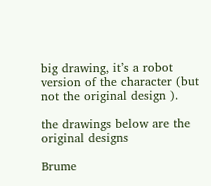big drawing, it’s a robot version of the character (but not the original design ).

the drawings below are the original designs

Brume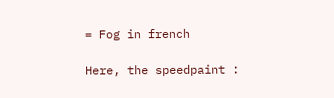= Fog in french

Here, the speedpaint :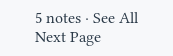5 notes · See All
Next Page